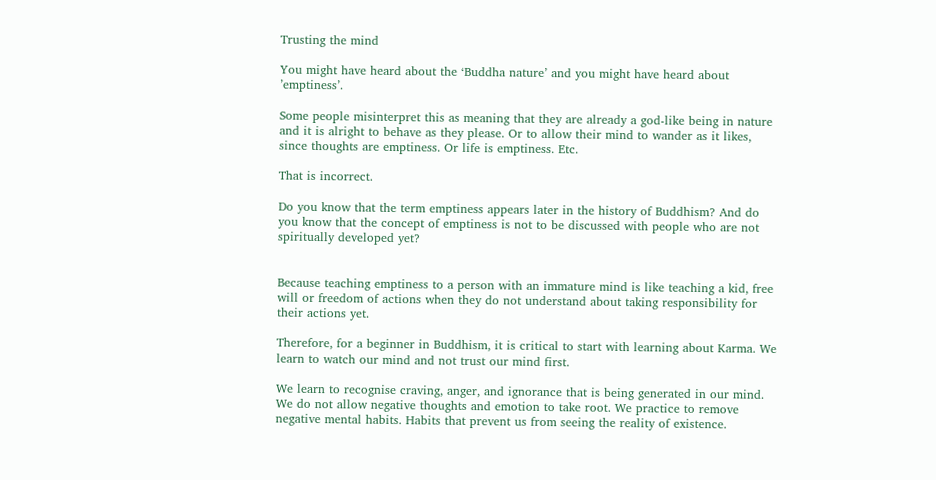Trusting the mind

You might have heard about the ‘Buddha nature’ and you might have heard about ’emptiness’.

Some people misinterpret this as meaning that they are already a god-like being in nature and it is alright to behave as they please. Or to allow their mind to wander as it likes, since thoughts are emptiness. Or life is emptiness. Etc.

That is incorrect.

Do you know that the term emptiness appears later in the history of Buddhism? And do you know that the concept of emptiness is not to be discussed with people who are not spiritually developed yet?


Because teaching emptiness to a person with an immature mind is like teaching a kid, free will or freedom of actions when they do not understand about taking responsibility for their actions yet.

Therefore, for a beginner in Buddhism, it is critical to start with learning about Karma. We learn to watch our mind and not trust our mind first.

We learn to recognise craving, anger, and ignorance that is being generated in our mind. We do not allow negative thoughts and emotion to take root. We practice to remove negative mental habits. Habits that prevent us from seeing the reality of existence.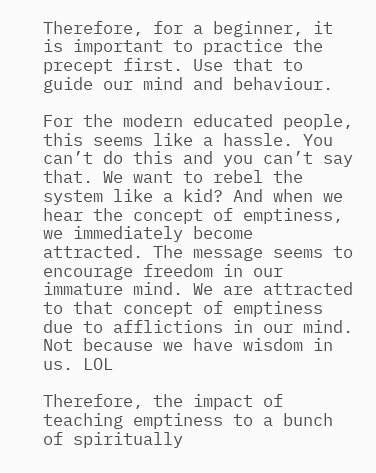Therefore, for a beginner, it is important to practice the precept first. Use that to guide our mind and behaviour.

For the modern educated people, this seems like a hassle. You can’t do this and you can’t say that. We want to rebel the system like a kid? And when we hear the concept of emptiness, we immediately become attracted. The message seems to encourage freedom in our immature mind. We are attracted to that concept of emptiness due to afflictions in our mind. Not because we have wisdom in us. LOL

Therefore, the impact of teaching emptiness to a bunch of spiritually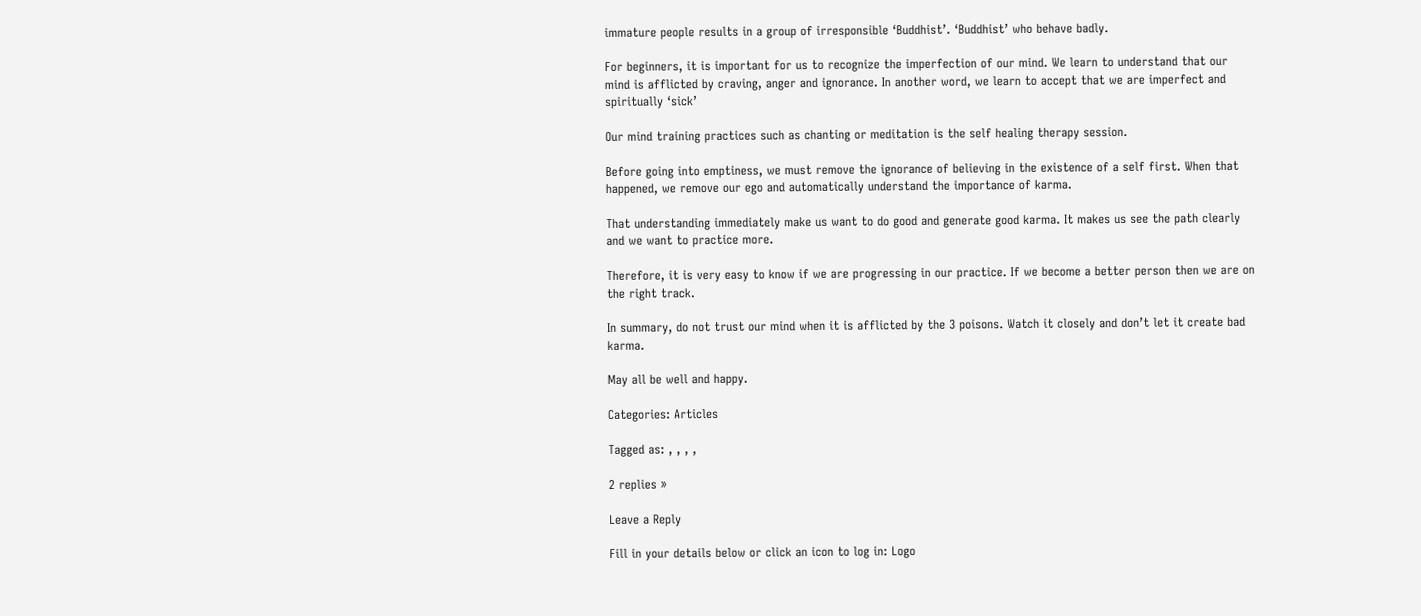immature people results in a group of irresponsible ‘Buddhist’. ‘Buddhist’ who behave badly.

For beginners, it is important for us to recognize the imperfection of our mind. We learn to understand that our mind is afflicted by craving, anger and ignorance. In another word, we learn to accept that we are imperfect and spiritually ‘sick’

Our mind training practices such as chanting or meditation is the self healing therapy session.

Before going into emptiness, we must remove the ignorance of believing in the existence of a self first. When that happened, we remove our ego and automatically understand the importance of karma.

That understanding immediately make us want to do good and generate good karma. It makes us see the path clearly and we want to practice more.

Therefore, it is very easy to know if we are progressing in our practice. If we become a better person then we are on the right track.

In summary, do not trust our mind when it is afflicted by the 3 poisons. Watch it closely and don’t let it create bad karma.

May all be well and happy.

Categories: Articles

Tagged as: , , , ,

2 replies »

Leave a Reply

Fill in your details below or click an icon to log in: Logo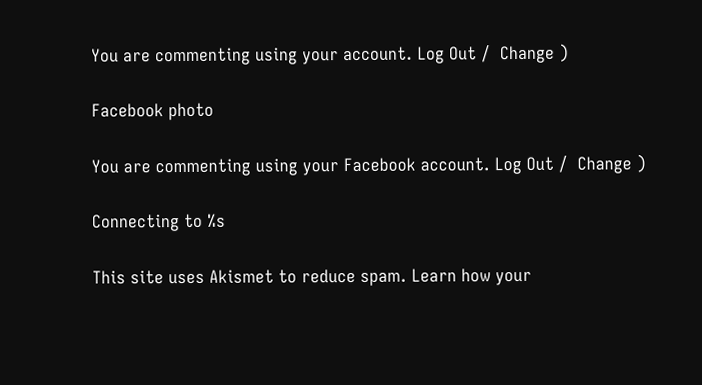You are commenting using your account. Log Out /  Change )

Facebook photo

You are commenting using your Facebook account. Log Out /  Change )

Connecting to %s

This site uses Akismet to reduce spam. Learn how your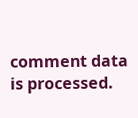comment data is processed.